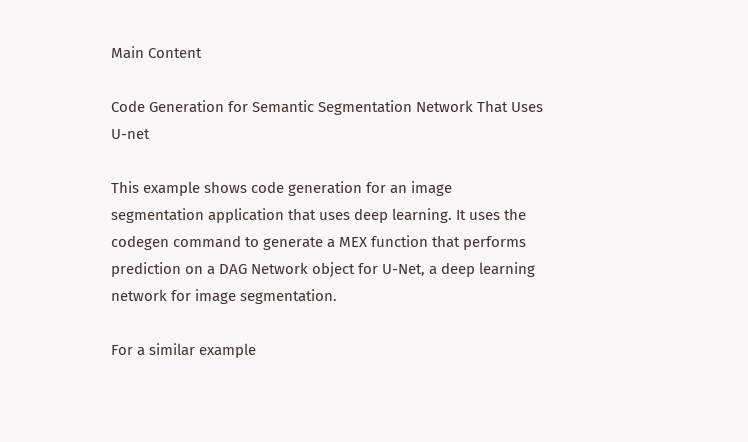Main Content

Code Generation for Semantic Segmentation Network That Uses U-net

This example shows code generation for an image segmentation application that uses deep learning. It uses the codegen command to generate a MEX function that performs prediction on a DAG Network object for U-Net, a deep learning network for image segmentation.

For a similar example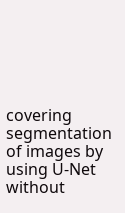covering segmentation of images by using U-Net without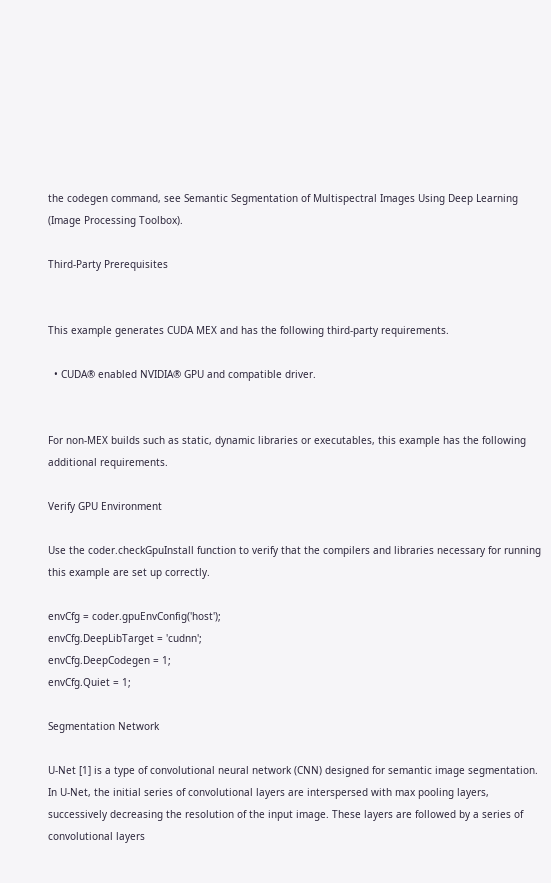the codegen command, see Semantic Segmentation of Multispectral Images Using Deep Learning (Image Processing Toolbox).

Third-Party Prerequisites


This example generates CUDA MEX and has the following third-party requirements.

  • CUDA® enabled NVIDIA® GPU and compatible driver.


For non-MEX builds such as static, dynamic libraries or executables, this example has the following additional requirements.

Verify GPU Environment

Use the coder.checkGpuInstall function to verify that the compilers and libraries necessary for running this example are set up correctly.

envCfg = coder.gpuEnvConfig('host');
envCfg.DeepLibTarget = 'cudnn';
envCfg.DeepCodegen = 1;
envCfg.Quiet = 1;

Segmentation Network

U-Net [1] is a type of convolutional neural network (CNN) designed for semantic image segmentation. In U-Net, the initial series of convolutional layers are interspersed with max pooling layers, successively decreasing the resolution of the input image. These layers are followed by a series of convolutional layers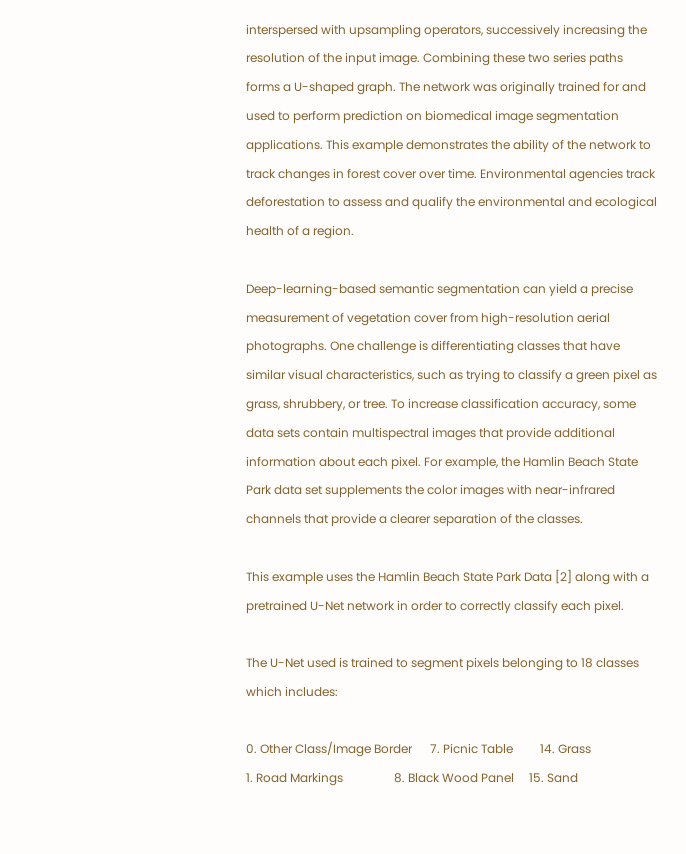interspersed with upsampling operators, successively increasing the resolution of the input image. Combining these two series paths forms a U-shaped graph. The network was originally trained for and used to perform prediction on biomedical image segmentation applications. This example demonstrates the ability of the network to track changes in forest cover over time. Environmental agencies track deforestation to assess and qualify the environmental and ecological health of a region.

Deep-learning-based semantic segmentation can yield a precise measurement of vegetation cover from high-resolution aerial photographs. One challenge is differentiating classes that have similar visual characteristics, such as trying to classify a green pixel as grass, shrubbery, or tree. To increase classification accuracy, some data sets contain multispectral images that provide additional information about each pixel. For example, the Hamlin Beach State Park data set supplements the color images with near-infrared channels that provide a clearer separation of the classes.

This example uses the Hamlin Beach State Park Data [2] along with a pretrained U-Net network in order to correctly classify each pixel.

The U-Net used is trained to segment pixels belonging to 18 classes which includes:

0. Other Class/Image Border      7. Picnic Table         14. Grass
1. Road Markings                 8. Black Wood Panel     15. Sand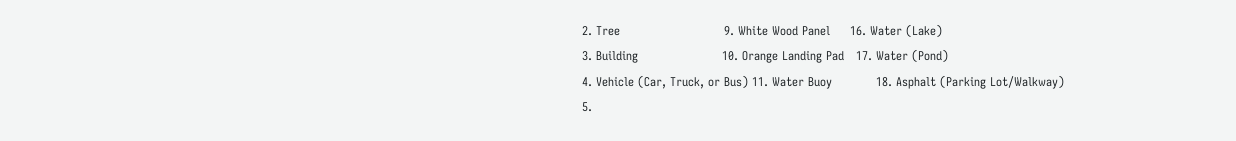2. Tree                          9. White Wood Panel     16. Water (Lake)
3. Building                     10. Orange Landing Pad   17. Water (Pond)
4. Vehicle (Car, Truck, or Bus) 11. Water Buoy           18. Asphalt (Parking Lot/Walkway)
5.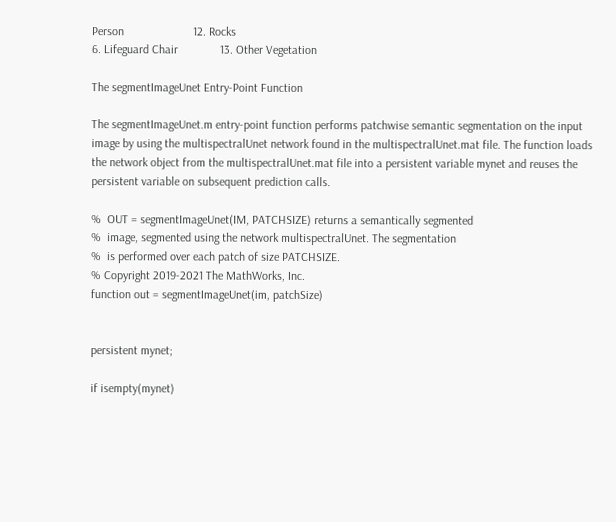Person                       12. Rocks
6. Lifeguard Chair              13. Other Vegetation

The segmentImageUnet Entry-Point Function

The segmentImageUnet.m entry-point function performs patchwise semantic segmentation on the input image by using the multispectralUnet network found in the multispectralUnet.mat file. The function loads the network object from the multispectralUnet.mat file into a persistent variable mynet and reuses the persistent variable on subsequent prediction calls.

%  OUT = segmentImageUnet(IM, PATCHSIZE) returns a semantically segmented
%  image, segmented using the network multispectralUnet. The segmentation
%  is performed over each patch of size PATCHSIZE.
% Copyright 2019-2021 The MathWorks, Inc.
function out = segmentImageUnet(im, patchSize)


persistent mynet;

if isempty(mynet)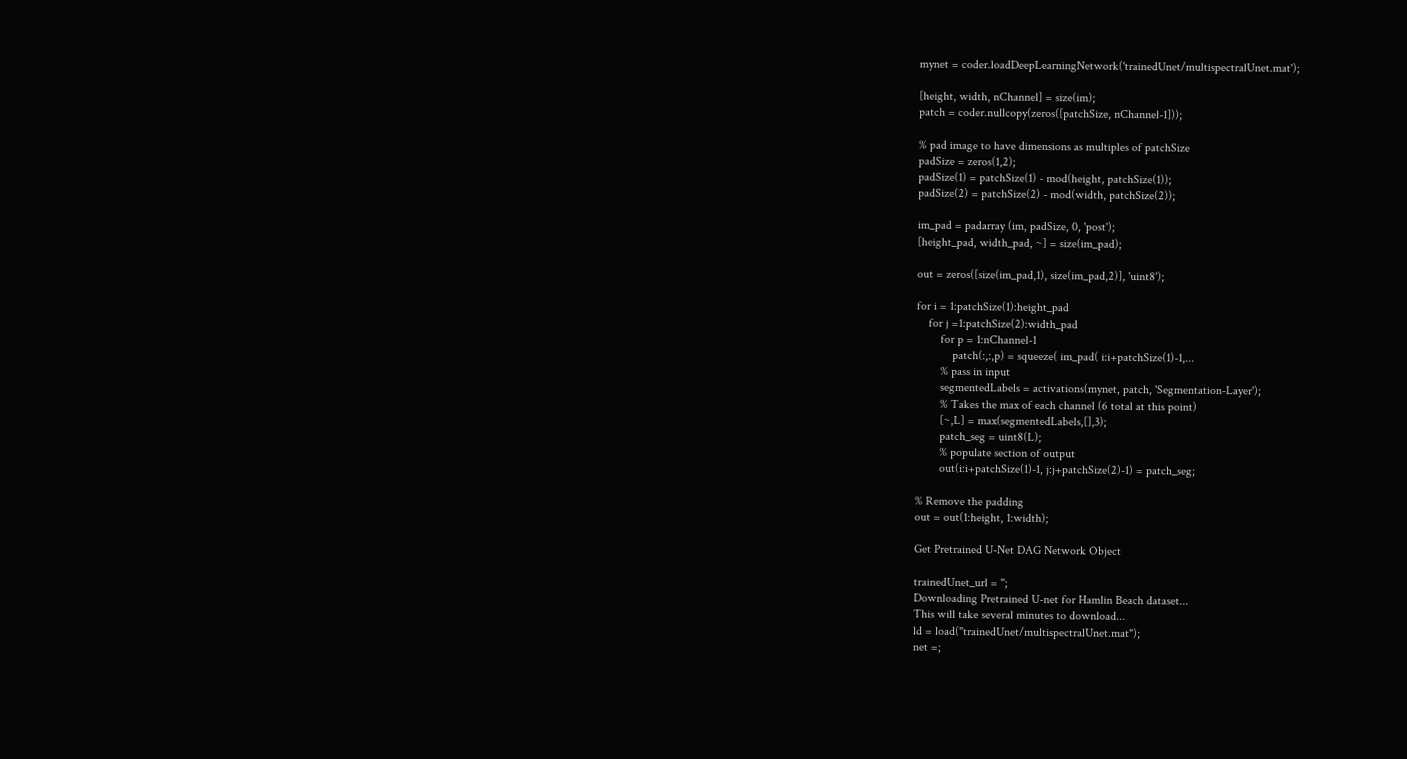mynet = coder.loadDeepLearningNetwork('trainedUnet/multispectralUnet.mat');

[height, width, nChannel] = size(im);
patch = coder.nullcopy(zeros([patchSize, nChannel-1]));

% pad image to have dimensions as multiples of patchSize
padSize = zeros(1,2);
padSize(1) = patchSize(1) - mod(height, patchSize(1));
padSize(2) = patchSize(2) - mod(width, patchSize(2));

im_pad = padarray (im, padSize, 0, 'post');
[height_pad, width_pad, ~] = size(im_pad);

out = zeros([size(im_pad,1), size(im_pad,2)], 'uint8');

for i = 1:patchSize(1):height_pad
    for j =1:patchSize(2):width_pad
        for p = 1:nChannel-1
            patch(:,:,p) = squeeze( im_pad( i:i+patchSize(1)-1,...
        % pass in input
        segmentedLabels = activations(mynet, patch, 'Segmentation-Layer');
        % Takes the max of each channel (6 total at this point)
        [~,L] = max(segmentedLabels,[],3);
        patch_seg = uint8(L);
        % populate section of output
        out(i:i+patchSize(1)-1, j:j+patchSize(2)-1) = patch_seg;

% Remove the padding
out = out(1:height, 1:width);

Get Pretrained U-Net DAG Network Object

trainedUnet_url = '';
Downloading Pretrained U-net for Hamlin Beach dataset...
This will take several minutes to download...
ld = load("trainedUnet/multispectralUnet.mat");
net =;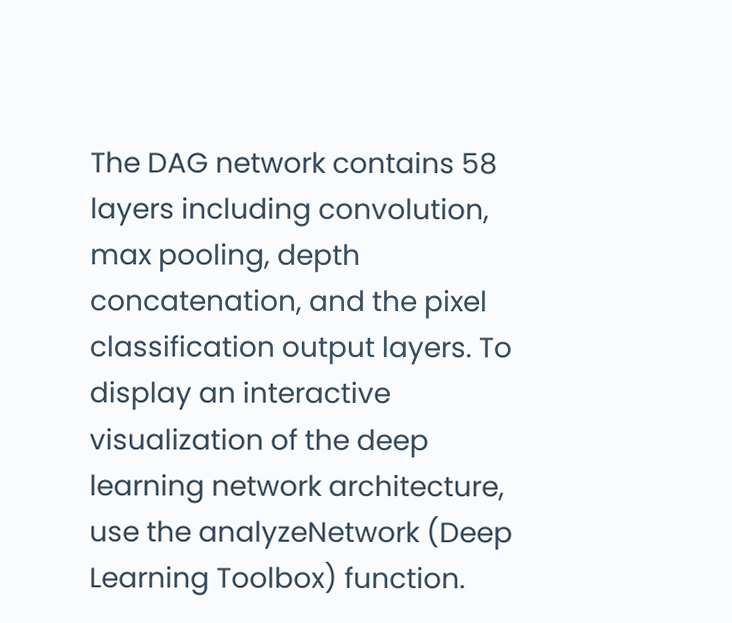The DAG network contains 58 layers including convolution, max pooling, depth concatenation, and the pixel classification output layers. To display an interactive visualization of the deep learning network architecture, use the analyzeNetwork (Deep Learning Toolbox) function.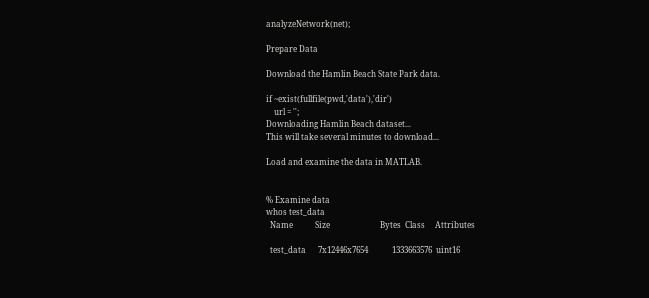analyzeNetwork(net);

Prepare Data

Download the Hamlin Beach State Park data.

if ~exist(fullfile(pwd,'data'),'dir')
    url = '';
Downloading Hamlin Beach dataset...
This will take several minutes to download...

Load and examine the data in MATLAB.


% Examine data
whos test_data
  Name           Size                         Bytes  Class     Attributes

  test_data      7x12446x7654            1333663576  uint16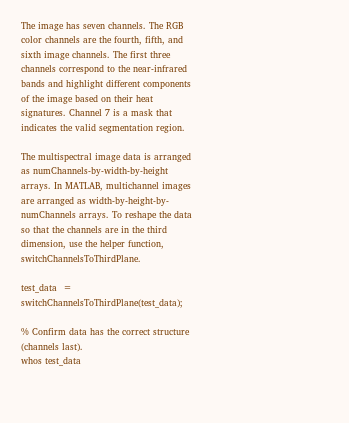The image has seven channels. The RGB color channels are the fourth, fifth, and sixth image channels. The first three channels correspond to the near-infrared bands and highlight different components of the image based on their heat signatures. Channel 7 is a mask that indicates the valid segmentation region.

The multispectral image data is arranged as numChannels-by-width-by-height arrays. In MATLAB, multichannel images are arranged as width-by-height-by-numChannels arrays. To reshape the data so that the channels are in the third dimension, use the helper function, switchChannelsToThirdPlane.

test_data  = switchChannelsToThirdPlane(test_data);

% Confirm data has the correct structure (channels last).
whos test_data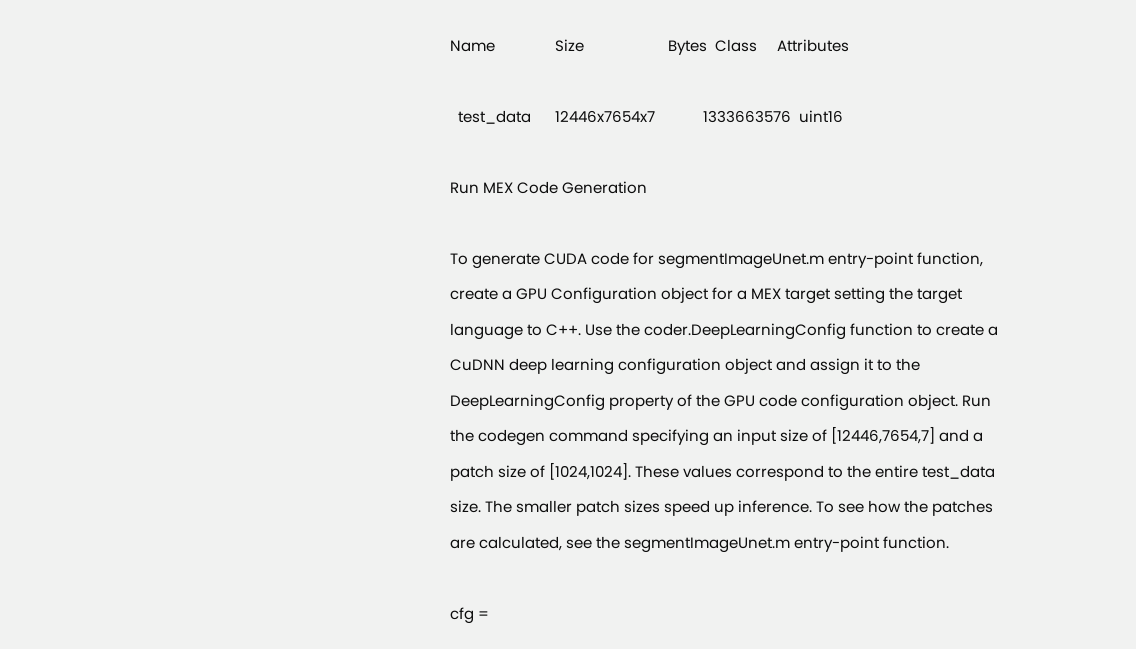Name               Size                     Bytes  Class     Attributes

  test_data      12446x7654x7            1333663576  uint16

Run MEX Code Generation

To generate CUDA code for segmentImageUnet.m entry-point function, create a GPU Configuration object for a MEX target setting the target language to C++. Use the coder.DeepLearningConfig function to create a CuDNN deep learning configuration object and assign it to the DeepLearningConfig property of the GPU code configuration object. Run the codegen command specifying an input size of [12446,7654,7] and a patch size of [1024,1024]. These values correspond to the entire test_data size. The smaller patch sizes speed up inference. To see how the patches are calculated, see the segmentImageUnet.m entry-point function.

cfg =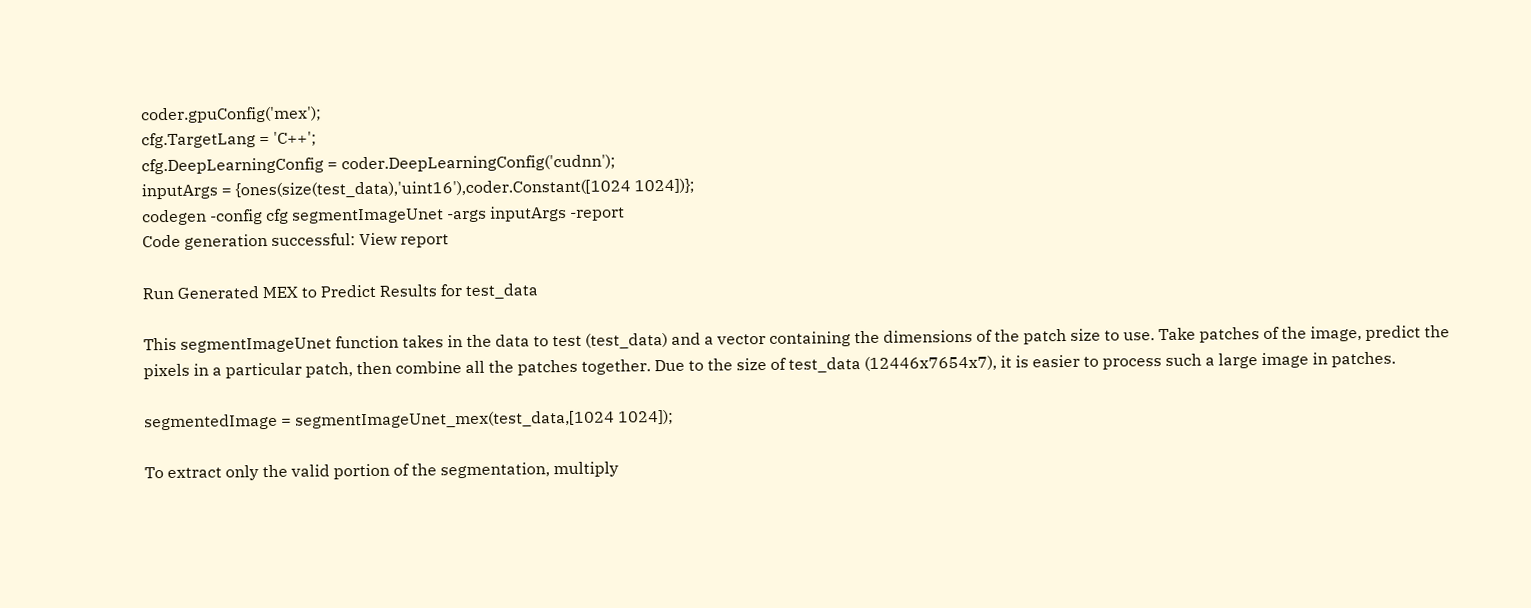coder.gpuConfig('mex');
cfg.TargetLang = 'C++';
cfg.DeepLearningConfig = coder.DeepLearningConfig('cudnn');
inputArgs = {ones(size(test_data),'uint16'),coder.Constant([1024 1024])};
codegen -config cfg segmentImageUnet -args inputArgs -report
Code generation successful: View report

Run Generated MEX to Predict Results for test_data

This segmentImageUnet function takes in the data to test (test_data) and a vector containing the dimensions of the patch size to use. Take patches of the image, predict the pixels in a particular patch, then combine all the patches together. Due to the size of test_data (12446x7654x7), it is easier to process such a large image in patches.

segmentedImage = segmentImageUnet_mex(test_data,[1024 1024]);

To extract only the valid portion of the segmentation, multiply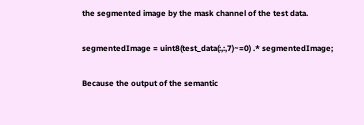the segmented image by the mask channel of the test data.

segmentedImage = uint8(test_data(:,:,7)~=0) .* segmentedImage;

Because the output of the semantic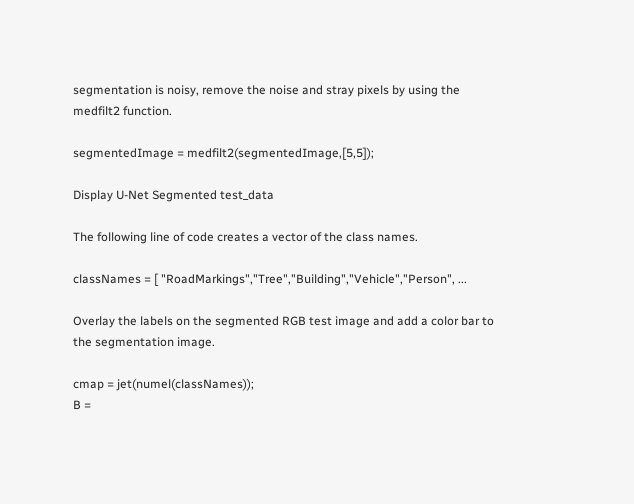segmentation is noisy, remove the noise and stray pixels by using the medfilt2 function.

segmentedImage = medfilt2(segmentedImage,[5,5]);

Display U-Net Segmented test_data

The following line of code creates a vector of the class names.

classNames = [ "RoadMarkings","Tree","Building","Vehicle","Person", ...

Overlay the labels on the segmented RGB test image and add a color bar to the segmentation image.

cmap = jet(numel(classNames));
B =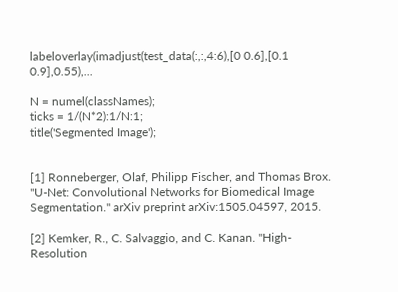labeloverlay(imadjust(test_data(:,:,4:6),[0 0.6],[0.1 0.9],0.55),...

N = numel(classNames);
ticks = 1/(N*2):1/N:1;
title('Segmented Image');


[1] Ronneberger, Olaf, Philipp Fischer, and Thomas Brox. "U-Net: Convolutional Networks for Biomedical Image Segmentation." arXiv preprint arXiv:1505.04597, 2015.

[2] Kemker, R., C. Salvaggio, and C. Kanan. "High-Resolution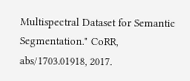Multispectral Dataset for Semantic Segmentation." CoRR, abs/1703.01918, 2017.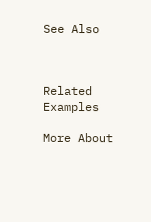See Also



Related Examples

More About